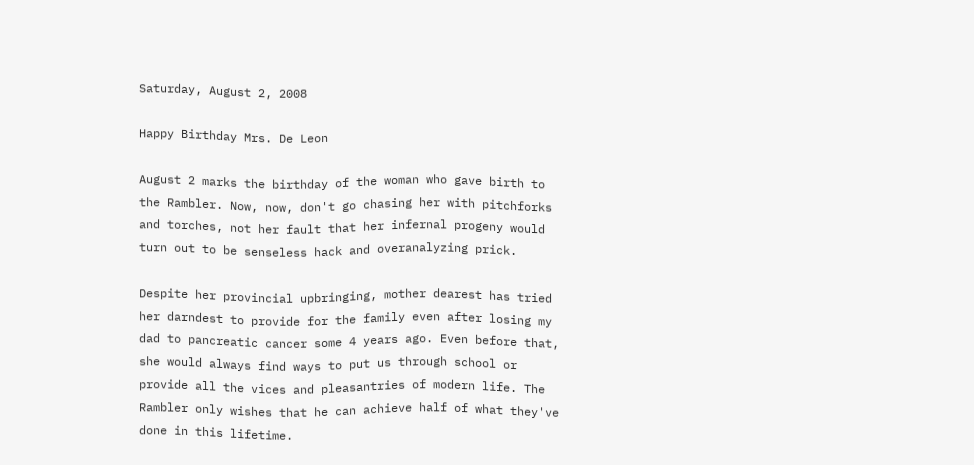Saturday, August 2, 2008

Happy Birthday Mrs. De Leon

August 2 marks the birthday of the woman who gave birth to the Rambler. Now, now, don't go chasing her with pitchforks and torches, not her fault that her infernal progeny would turn out to be senseless hack and overanalyzing prick.

Despite her provincial upbringing, mother dearest has tried her darndest to provide for the family even after losing my dad to pancreatic cancer some 4 years ago. Even before that, she would always find ways to put us through school or provide all the vices and pleasantries of modern life. The Rambler only wishes that he can achieve half of what they've done in this lifetime.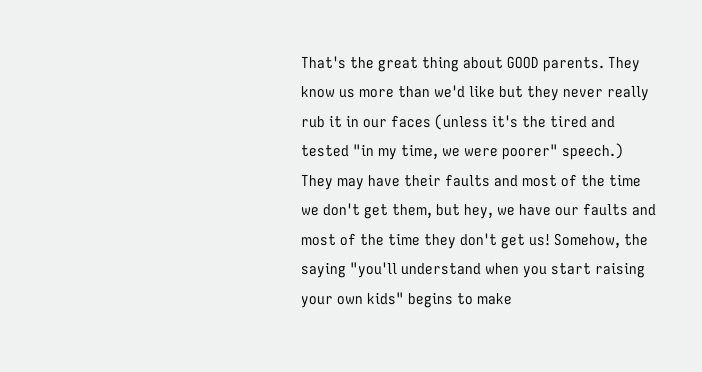That's the great thing about GOOD parents. They know us more than we'd like but they never really rub it in our faces (unless it's the tired and tested "in my time, we were poorer" speech.) They may have their faults and most of the time we don't get them, but hey, we have our faults and most of the time they don't get us! Somehow, the saying "you'll understand when you start raising your own kids" begins to make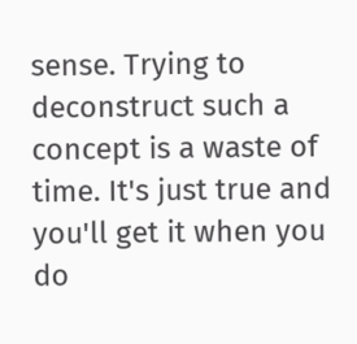sense. Trying to deconstruct such a concept is a waste of time. It's just true and you'll get it when you do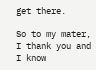get there.

So to my mater, I thank you and I know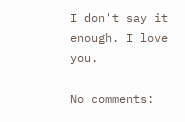I don't say it enough. I love you.

No comments: